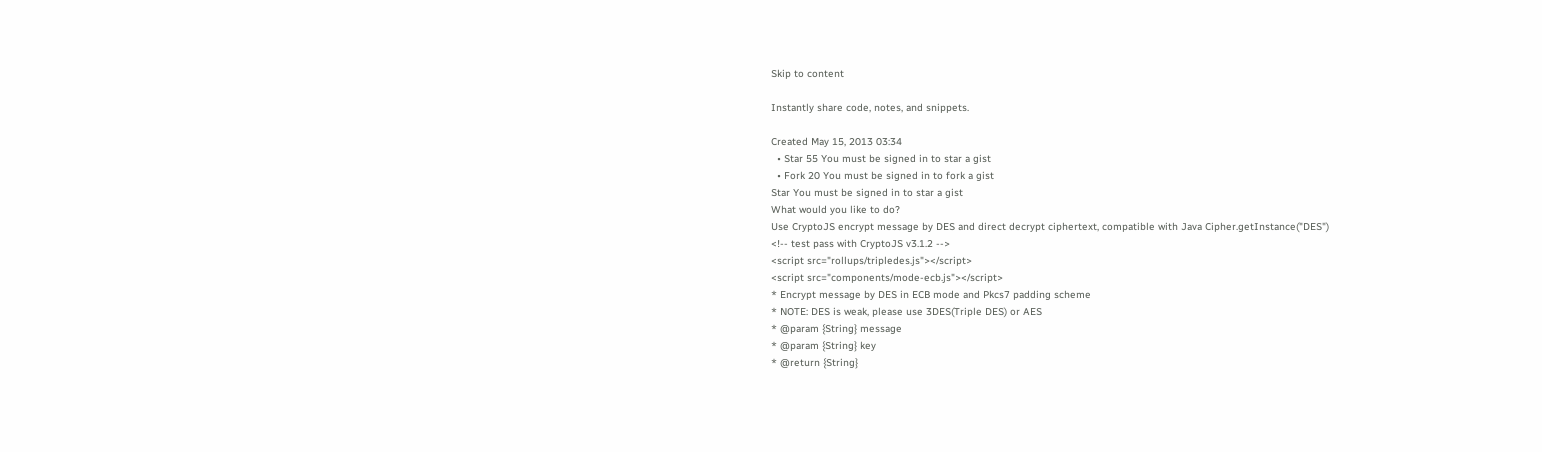Skip to content

Instantly share code, notes, and snippets.

Created May 15, 2013 03:34
  • Star 55 You must be signed in to star a gist
  • Fork 20 You must be signed in to fork a gist
Star You must be signed in to star a gist
What would you like to do?
Use CryptoJS encrypt message by DES and direct decrypt ciphertext, compatible with Java Cipher.getInstance("DES")
<!-- test pass with CryptoJS v3.1.2 -->
<script src="rollups/tripledes.js"></script>
<script src="components/mode-ecb.js"></script>
* Encrypt message by DES in ECB mode and Pkcs7 padding scheme
* NOTE: DES is weak, please use 3DES(Triple DES) or AES
* @param {String} message
* @param {String} key
* @return {String}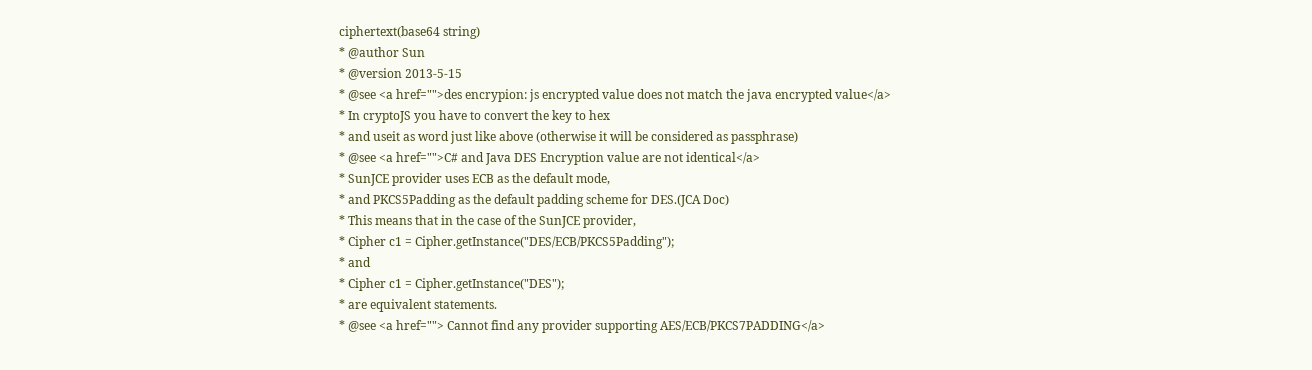ciphertext(base64 string)
* @author Sun
* @version 2013-5-15
* @see <a href="">des encrypion: js encrypted value does not match the java encrypted value</a>
* In cryptoJS you have to convert the key to hex
* and useit as word just like above (otherwise it will be considered as passphrase)
* @see <a href="">C# and Java DES Encryption value are not identical</a>
* SunJCE provider uses ECB as the default mode,
* and PKCS5Padding as the default padding scheme for DES.(JCA Doc)
* This means that in the case of the SunJCE provider,
* Cipher c1 = Cipher.getInstance("DES/ECB/PKCS5Padding");
* and
* Cipher c1 = Cipher.getInstance("DES");
* are equivalent statements.
* @see <a href=""> Cannot find any provider supporting AES/ECB/PKCS7PADDING</a>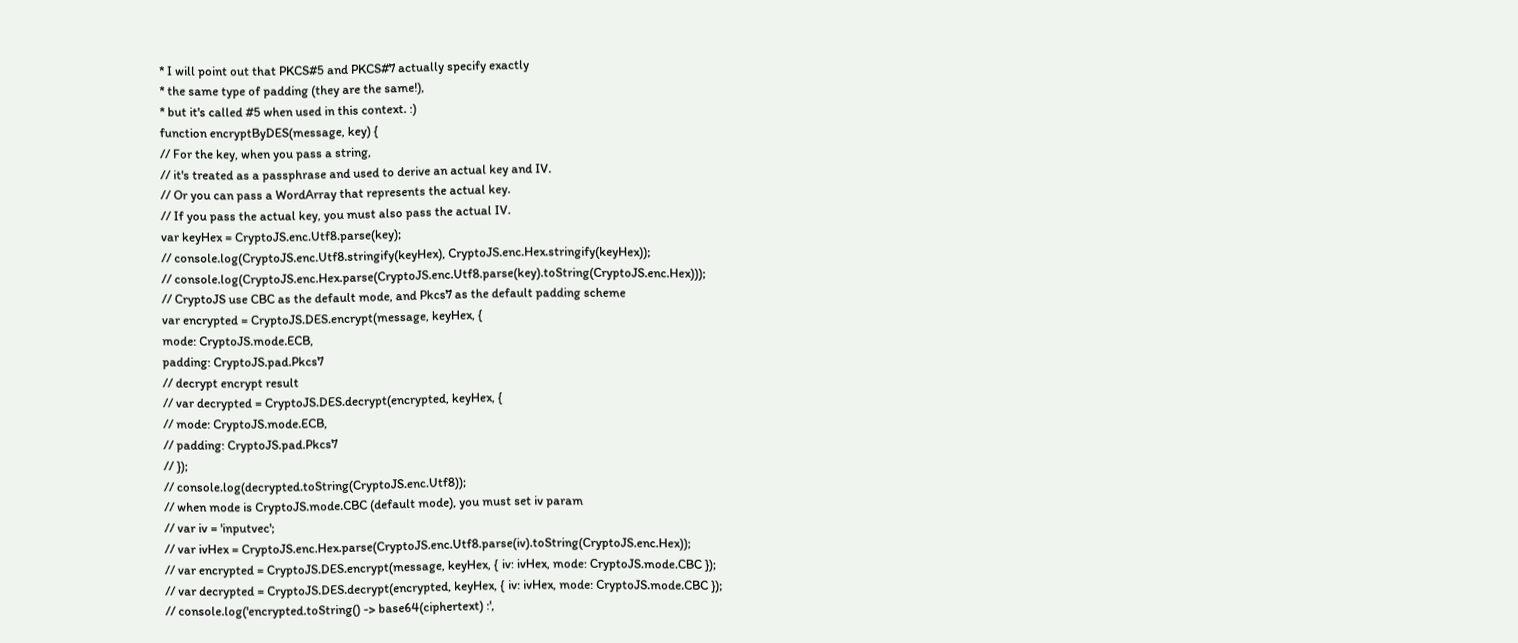* I will point out that PKCS#5 and PKCS#7 actually specify exactly
* the same type of padding (they are the same!),
* but it's called #5 when used in this context. :)
function encryptByDES(message, key) {
// For the key, when you pass a string,
// it's treated as a passphrase and used to derive an actual key and IV.
// Or you can pass a WordArray that represents the actual key.
// If you pass the actual key, you must also pass the actual IV.
var keyHex = CryptoJS.enc.Utf8.parse(key);
// console.log(CryptoJS.enc.Utf8.stringify(keyHex), CryptoJS.enc.Hex.stringify(keyHex));
// console.log(CryptoJS.enc.Hex.parse(CryptoJS.enc.Utf8.parse(key).toString(CryptoJS.enc.Hex)));
// CryptoJS use CBC as the default mode, and Pkcs7 as the default padding scheme
var encrypted = CryptoJS.DES.encrypt(message, keyHex, {
mode: CryptoJS.mode.ECB,
padding: CryptoJS.pad.Pkcs7
// decrypt encrypt result
// var decrypted = CryptoJS.DES.decrypt(encrypted, keyHex, {
// mode: CryptoJS.mode.ECB,
// padding: CryptoJS.pad.Pkcs7
// });
// console.log(decrypted.toString(CryptoJS.enc.Utf8));
// when mode is CryptoJS.mode.CBC (default mode), you must set iv param
// var iv = 'inputvec';
// var ivHex = CryptoJS.enc.Hex.parse(CryptoJS.enc.Utf8.parse(iv).toString(CryptoJS.enc.Hex));
// var encrypted = CryptoJS.DES.encrypt(message, keyHex, { iv: ivHex, mode: CryptoJS.mode.CBC });
// var decrypted = CryptoJS.DES.decrypt(encrypted, keyHex, { iv: ivHex, mode: CryptoJS.mode.CBC });
// console.log('encrypted.toString() -> base64(ciphertext) :',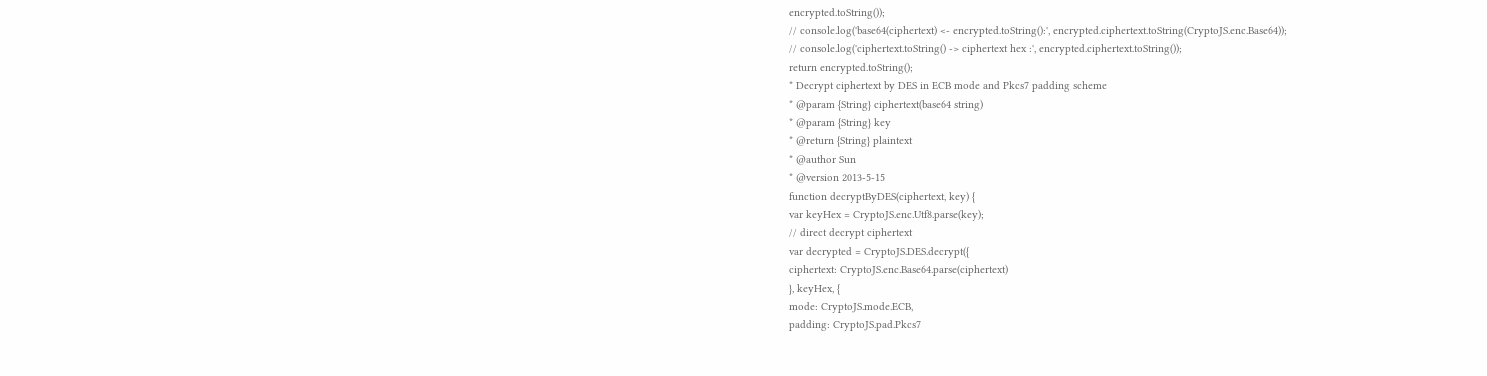encrypted.toString());
// console.log('base64(ciphertext) <- encrypted.toString():', encrypted.ciphertext.toString(CryptoJS.enc.Base64));
// console.log('ciphertext.toString() -> ciphertext hex :', encrypted.ciphertext.toString());
return encrypted.toString();
* Decrypt ciphertext by DES in ECB mode and Pkcs7 padding scheme
* @param {String} ciphertext(base64 string)
* @param {String} key
* @return {String} plaintext
* @author Sun
* @version 2013-5-15
function decryptByDES(ciphertext, key) {
var keyHex = CryptoJS.enc.Utf8.parse(key);
// direct decrypt ciphertext
var decrypted = CryptoJS.DES.decrypt({
ciphertext: CryptoJS.enc.Base64.parse(ciphertext)
}, keyHex, {
mode: CryptoJS.mode.ECB,
padding: CryptoJS.pad.Pkcs7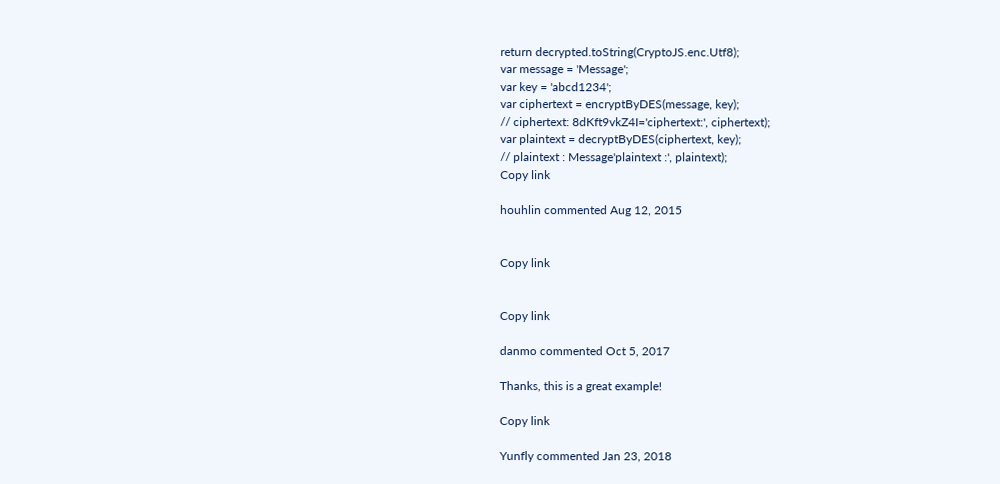return decrypted.toString(CryptoJS.enc.Utf8);
var message = 'Message';
var key = 'abcd1234';
var ciphertext = encryptByDES(message, key);
// ciphertext: 8dKft9vkZ4I='ciphertext:', ciphertext);
var plaintext = decryptByDES(ciphertext, key);
// plaintext : Message'plaintext :', plaintext);
Copy link

houhlin commented Aug 12, 2015


Copy link


Copy link

danmo commented Oct 5, 2017

Thanks, this is a great example!

Copy link

Yunfly commented Jan 23, 2018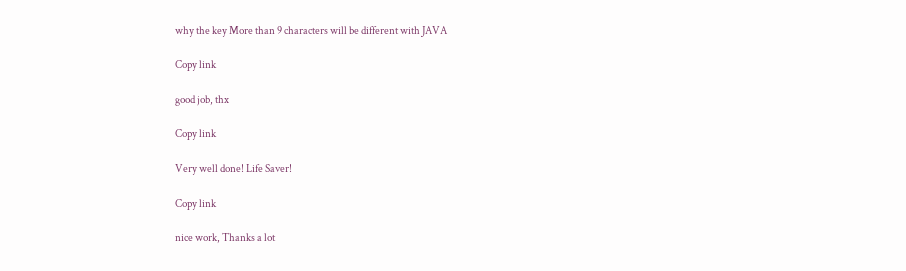why the key More than 9 characters will be different with JAVA

Copy link

good job, thx

Copy link

Very well done! Life Saver!

Copy link

nice work, Thanks a lot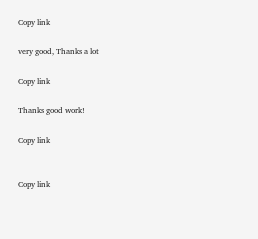Copy link

very good, Thanks a lot

Copy link

Thanks good work!

Copy link


Copy link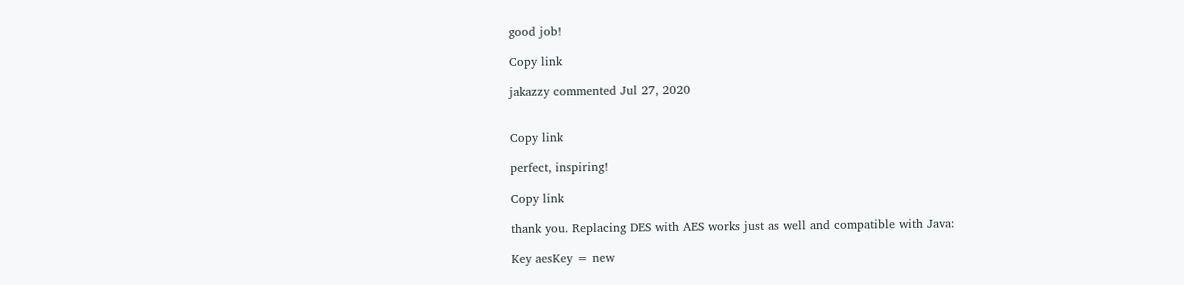good job!

Copy link

jakazzy commented Jul 27, 2020


Copy link

perfect, inspiring!

Copy link

thank you. Replacing DES with AES works just as well and compatible with Java:

Key aesKey = new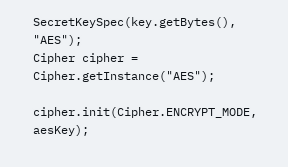SecretKeySpec(key.getBytes(), "AES");
Cipher cipher = Cipher.getInstance("AES");

cipher.init(Cipher.ENCRYPT_MODE, aesKey);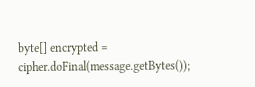byte[] encrypted = cipher.doFinal(message.getBytes());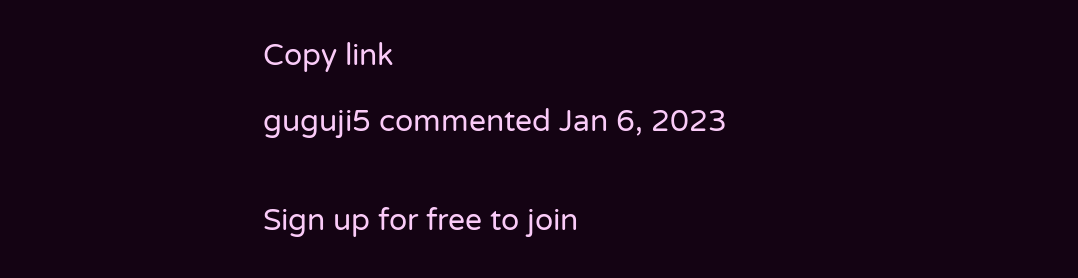Copy link

guguji5 commented Jan 6, 2023


Sign up for free to join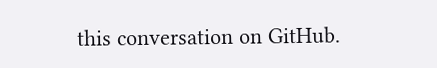this conversation on GitHub.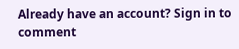Already have an account? Sign in to comment